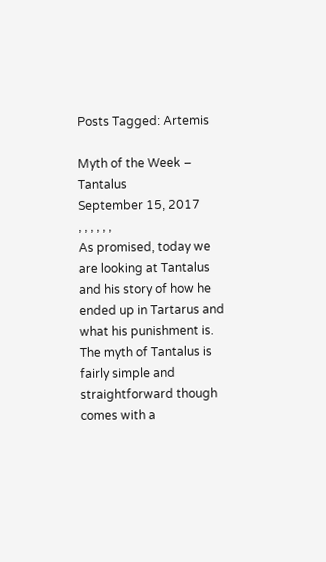Posts Tagged: Artemis

Myth of the Week – Tantalus
September 15, 2017
, , , , , ,
As promised, today we are looking at Tantalus and his story of how he ended up in Tartarus and what his punishment is. The myth of Tantalus is fairly simple and straightforward though comes with a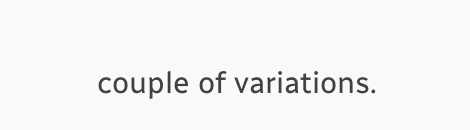couple of variations.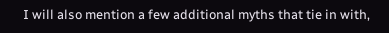I will also mention a few additional myths that tie in with,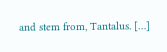and stem from, Tantalus. […]